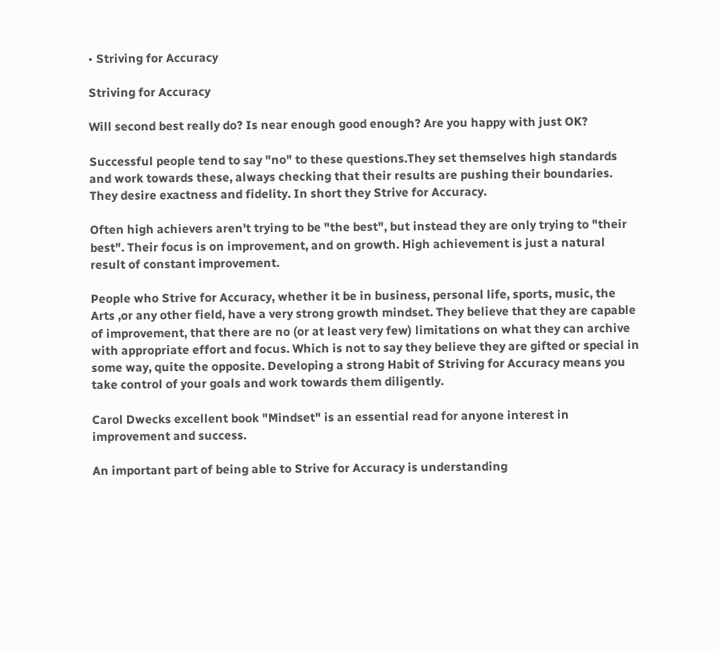• Striving for Accuracy

Striving for Accuracy

Will second best really do? Is near enough good enough? Are you happy with just OK?

Successful people tend to say "no" to these questions.They set themselves high standards and work towards these, always checking that their results are pushing their boundaries. They desire exactness and fidelity. In short they Strive for Accuracy.

Often high achievers aren't trying to be "the best", but instead they are only trying to "their best". Their focus is on improvement, and on growth. High achievement is just a natural result of constant improvement.

People who Strive for Accuracy, whether it be in business, personal life, sports, music, the Arts ,or any other field, have a very strong growth mindset. They believe that they are capable of improvement, that there are no (or at least very few) limitations on what they can archive with appropriate effort and focus. Which is not to say they believe they are gifted or special in some way, quite the opposite. Developing a strong Habit of Striving for Accuracy means you take control of your goals and work towards them diligently.

Carol Dwecks excellent book "Mindset" is an essential read for anyone interest in improvement and success.

An important part of being able to Strive for Accuracy is understanding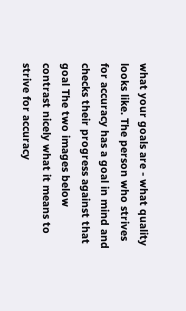what your goals are - what quality looks like. The person who strives for accuracy has a goal in mind and checks their progress against that goal The two images below contrast nicely what it means to strive for accuracy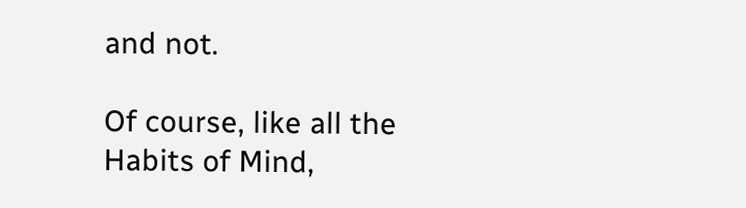and not.

Of course, like all the Habits of Mind,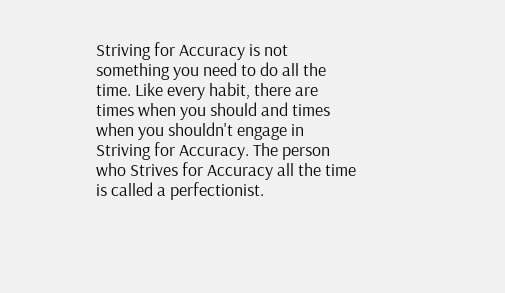Striving for Accuracy is not something you need to do all the time. Like every habit, there are times when you should and times when you shouldn't engage in Striving for Accuracy. The person who Strives for Accuracy all the time is called a perfectionist.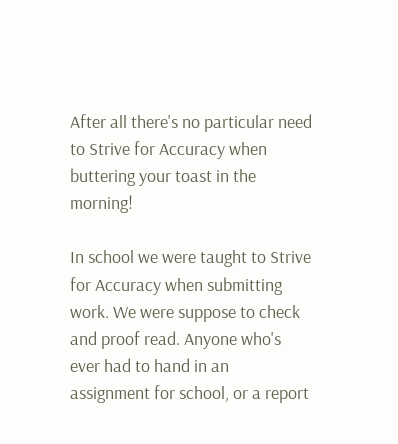After all there's no particular need to Strive for Accuracy when buttering your toast in the morning!

In school we were taught to Strive for Accuracy when submitting work. We were suppose to check and proof read. Anyone who's ever had to hand in an assignment for school, or a report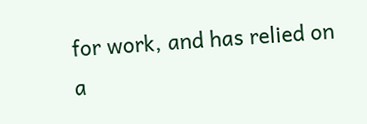for work, and has relied on a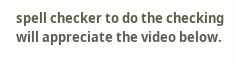spell checker to do the checking will appreciate the video below.